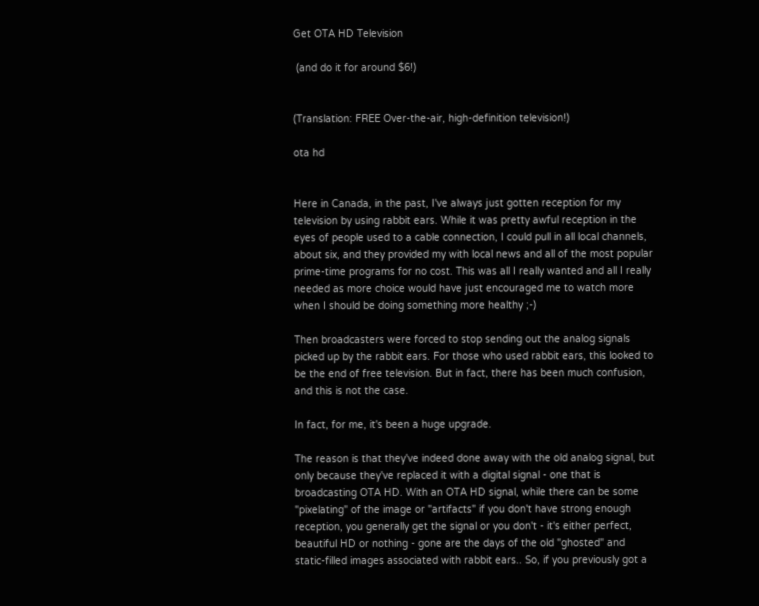Get OTA HD Television

 (and do it for around $6!)


(Translation: FREE Over-the-air, high-definition television!)

ota hd


Here in Canada, in the past, I've always just gotten reception for my television by using rabbit ears. While it was pretty awful reception in the eyes of people used to a cable connection, I could pull in all local channels, about six, and they provided my with local news and all of the most popular prime-time programs for no cost. This was all I really wanted and all I really needed as more choice would have just encouraged me to watch more when I should be doing something more healthy ;-)

Then broadcasters were forced to stop sending out the analog signals picked up by the rabbit ears. For those who used rabbit ears, this looked to be the end of free television. But in fact, there has been much confusion, and this is not the case.

In fact, for me, it's been a huge upgrade.

The reason is that they've indeed done away with the old analog signal, but only because they've replaced it with a digital signal - one that is broadcasting OTA HD. With an OTA HD signal, while there can be some "pixelating" of the image or "artifacts" if you don't have strong enough reception, you generally get the signal or you don't - it's either perfect, beautiful HD or nothing - gone are the days of the old "ghosted" and static-filled images associated with rabbit ears.. So, if you previously got a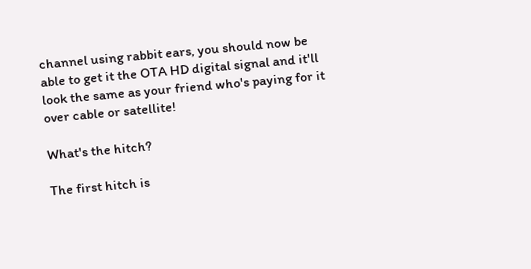channel using rabbit ears, you should now be able to get it the OTA HD digital signal and it'll look the same as your friend who's paying for it over cable or satellite!

What's the hitch?

The first hitch is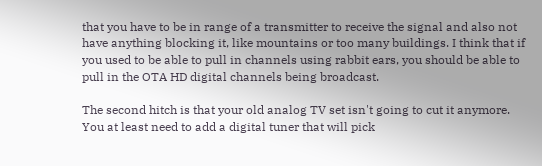that you have to be in range of a transmitter to receive the signal and also not have anything blocking it, like mountains or too many buildings. I think that if you used to be able to pull in channels using rabbit ears, you should be able to pull in the OTA HD digital channels being broadcast.

The second hitch is that your old analog TV set isn't going to cut it anymore. You at least need to add a digital tuner that will pick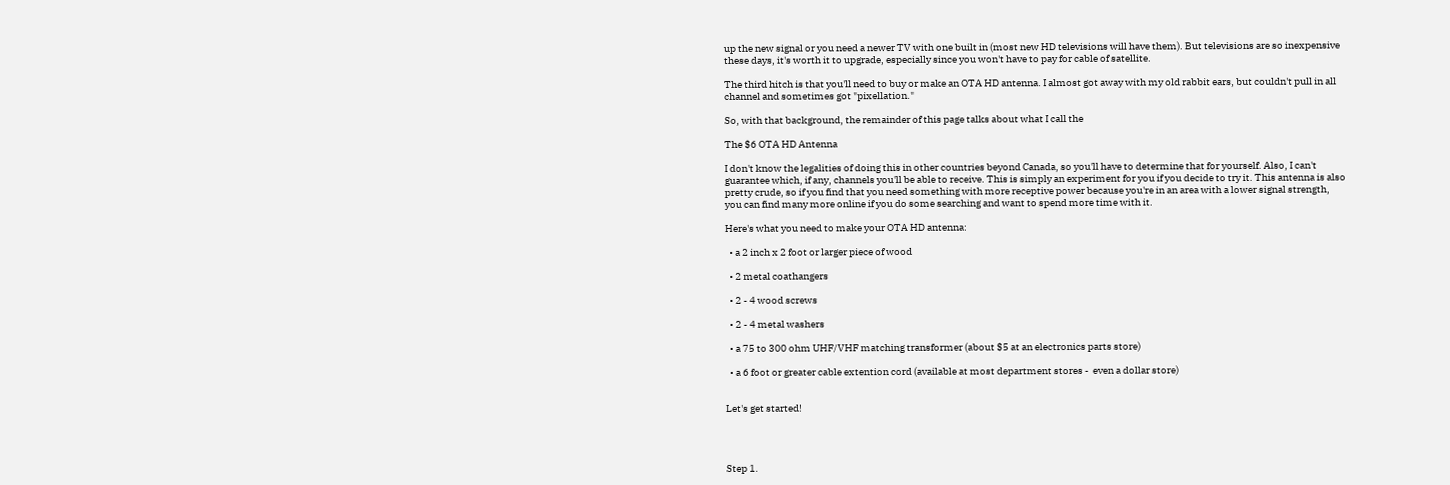up the new signal or you need a newer TV with one built in (most new HD televisions will have them). But televisions are so inexpensive these days, it's worth it to upgrade, especially since you won't have to pay for cable of satellite.

The third hitch is that you'll need to buy or make an OTA HD antenna. I almost got away with my old rabbit ears, but couldn't pull in all channel and sometimes got "pixellation."

So, with that background, the remainder of this page talks about what I call the

The $6 OTA HD Antenna

I don't know the legalities of doing this in other countries beyond Canada, so you'll have to determine that for yourself. Also, I can't guarantee which, if any, channels you'll be able to receive. This is simply an experiment for you if you decide to try it. This antenna is also pretty crude, so if you find that you need something with more receptive power because you're in an area with a lower signal strength, you can find many more online if you do some searching and want to spend more time with it.

Here's what you need to make your OTA HD antenna:

  • a 2 inch x 2 foot or larger piece of wood

  • 2 metal coathangers

  • 2 - 4 wood screws

  • 2 - 4 metal washers

  • a 75 to 300 ohm UHF/VHF matching transformer (about $5 at an electronics parts store)

  • a 6 foot or greater cable extention cord (available at most department stores -  even a dollar store)


Let's get started!




Step 1.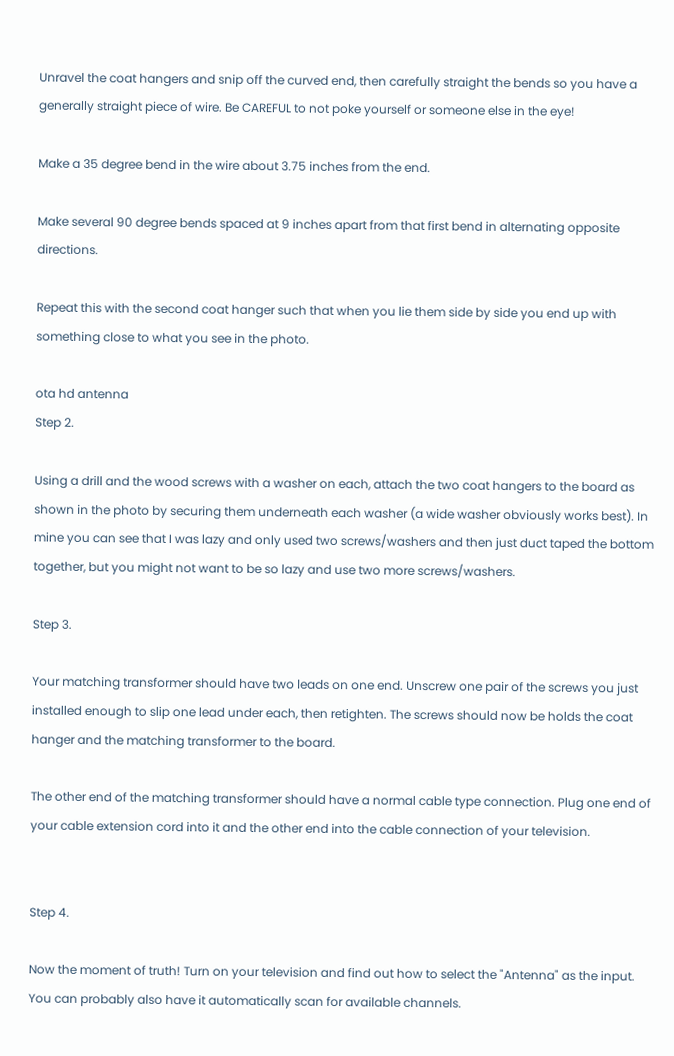Unravel the coat hangers and snip off the curved end, then carefully straight the bends so you have a generally straight piece of wire. Be CAREFUL to not poke yourself or someone else in the eye!

Make a 35 degree bend in the wire about 3.75 inches from the end.

Make several 90 degree bends spaced at 9 inches apart from that first bend in alternating opposite directions.

Repeat this with the second coat hanger such that when you lie them side by side you end up with something close to what you see in the photo.

ota hd antenna
Step 2.

Using a drill and the wood screws with a washer on each, attach the two coat hangers to the board as shown in the photo by securing them underneath each washer (a wide washer obviously works best). In mine you can see that I was lazy and only used two screws/washers and then just duct taped the bottom together, but you might not want to be so lazy and use two more screws/washers.

Step 3.

Your matching transformer should have two leads on one end. Unscrew one pair of the screws you just installed enough to slip one lead under each, then retighten. The screws should now be holds the coat hanger and the matching transformer to the board.

The other end of the matching transformer should have a normal cable type connection. Plug one end of your cable extension cord into it and the other end into the cable connection of your television.


Step 4.

Now the moment of truth! Turn on your television and find out how to select the "Antenna" as the input. You can probably also have it automatically scan for available channels.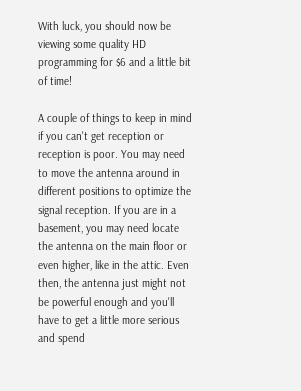With luck, you should now be viewing some quality HD programming for $6 and a little bit of time!

A couple of things to keep in mind if you can't get reception or reception is poor. You may need to move the antenna around in different positions to optimize the signal reception. If you are in a basement, you may need locate the antenna on the main floor or even higher, like in the attic. Even then, the antenna just might not be powerful enough and you'll have to get a little more serious and spend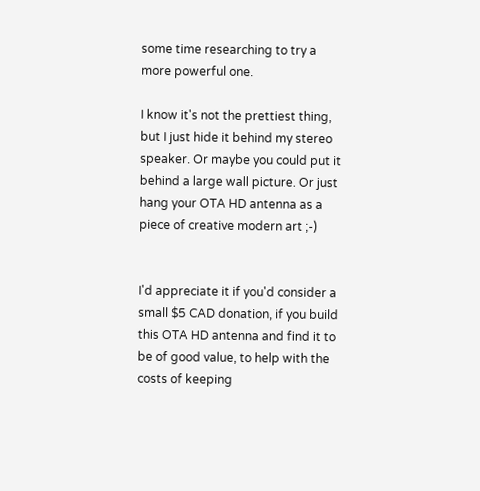some time researching to try a more powerful one.

I know it's not the prettiest thing, but I just hide it behind my stereo speaker. Or maybe you could put it behind a large wall picture. Or just hang your OTA HD antenna as a piece of creative modern art ;-)


I'd appreciate it if you'd consider a small $5 CAD donation, if you build this OTA HD antenna and find it to be of good value, to help with the costs of keeping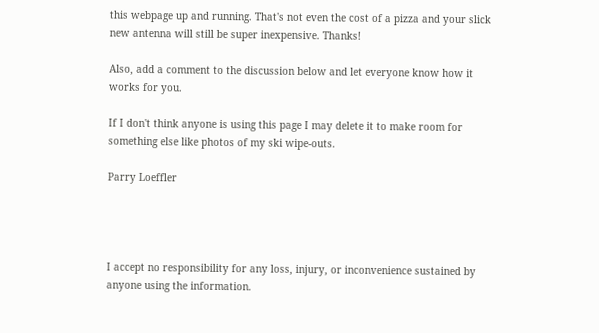this webpage up and running. That's not even the cost of a pizza and your slick new antenna will still be super inexpensive. Thanks!

Also, add a comment to the discussion below and let everyone know how it works for you.

If I don't think anyone is using this page I may delete it to make room for something else like photos of my ski wipe-outs.

Parry Loeffler




I accept no responsibility for any loss, injury, or inconvenience sustained by anyone using the information.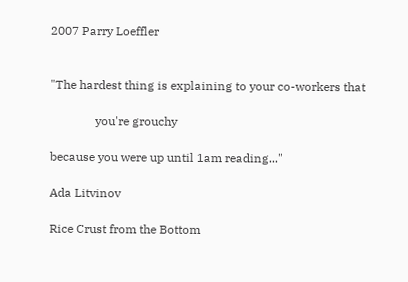2007 Parry Loeffler


"The hardest thing is explaining to your co-workers that

               you're grouchy

because you were up until 1am reading..."

Ada Litvinov

Rice Crust from the Bottom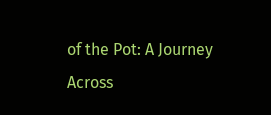of the Pot: A Journey Across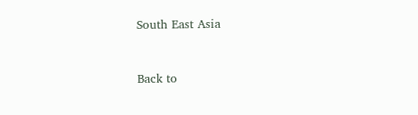South East Asia


Back to